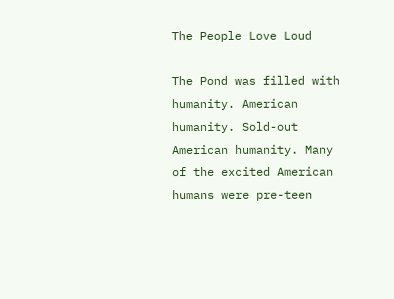The People Love Loud

The Pond was filled with humanity. American humanity. Sold-out American humanity. Many of the excited American humans were pre-teen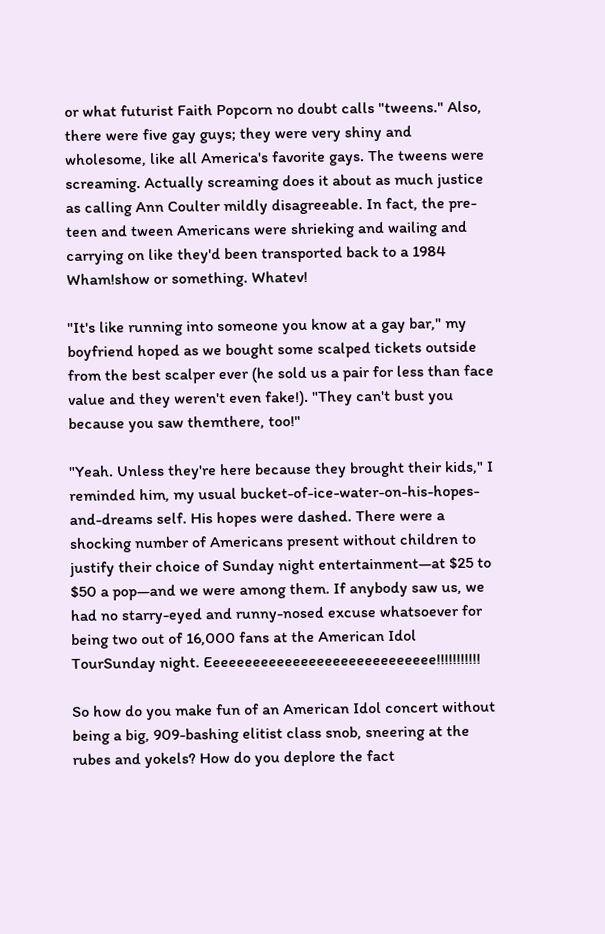or what futurist Faith Popcorn no doubt calls "tweens." Also, there were five gay guys; they were very shiny and wholesome, like all America's favorite gays. The tweens were screaming. Actually screaming does it about as much justice as calling Ann Coulter mildly disagreeable. In fact, the pre-teen and tween Americans were shrieking and wailing and carrying on like they'd been transported back to a 1984 Wham!show or something. Whatev!

"It's like running into someone you know at a gay bar," my boyfriend hoped as we bought some scalped tickets outside from the best scalper ever (he sold us a pair for less than face value and they weren't even fake!). "They can't bust you because you saw themthere, too!"

"Yeah. Unless they're here because they brought their kids," I reminded him, my usual bucket-of-ice-water-on-his-hopes-and-dreams self. His hopes were dashed. There were a shocking number of Americans present without children to justify their choice of Sunday night entertainment—at $25 to $50 a pop—and we were among them. If anybody saw us, we had no starry-eyed and runny-nosed excuse whatsoever for being two out of 16,000 fans at the American Idol TourSunday night. Eeeeeeeeeeeeeeeeeeeeeeeeeeeee!!!!!!!!!!!

So how do you make fun of an American Idol concert without being a big, 909-bashing elitist class snob, sneering at the rubes and yokels? How do you deplore the fact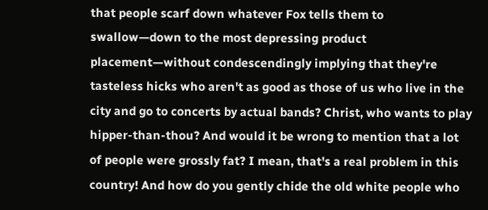that people scarf down whatever Fox tells them to swallow—down to the most depressing product placement—without condescendingly implying that they're tasteless hicks who aren't as good as those of us who live in the city and go to concerts by actual bands? Christ, who wants to play hipper-than-thou? And would it be wrong to mention that a lot of people were grossly fat? I mean, that's a real problem in this country! And how do you gently chide the old white people who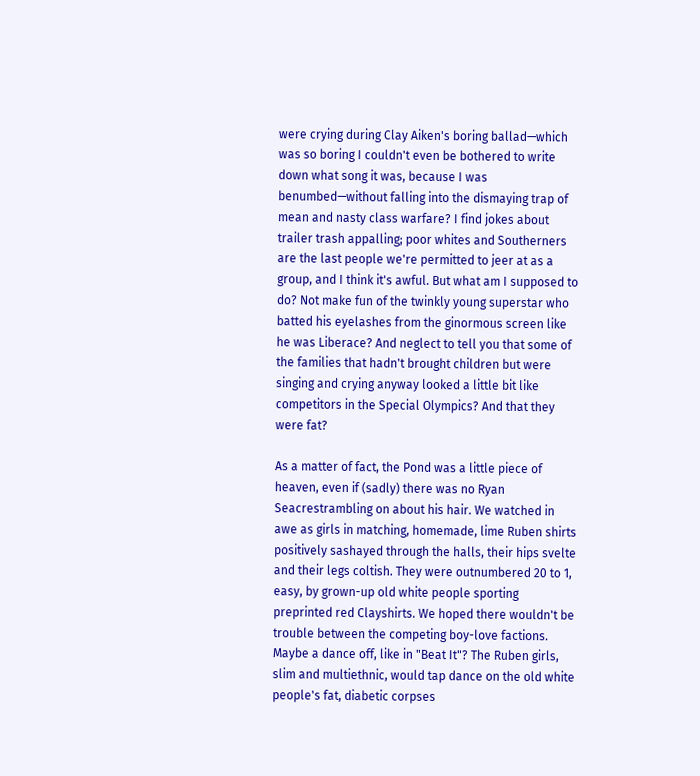were crying during Clay Aiken's boring ballad—which was so boring I couldn't even be bothered to write down what song it was, because I was benumbed—without falling into the dismaying trap of mean and nasty class warfare? I find jokes about trailer trash appalling; poor whites and Southerners are the last people we're permitted to jeer at as a group, and I think it's awful. But what am I supposed to do? Not make fun of the twinkly young superstar who batted his eyelashes from the ginormous screen like he was Liberace? And neglect to tell you that some of the families that hadn't brought children but were singing and crying anyway looked a little bit like competitors in the Special Olympics? And that they were fat?

As a matter of fact, the Pond was a little piece of heaven, even if (sadly) there was no Ryan Seacrestrambling on about his hair. We watched in awe as girls in matching, homemade, lime Ruben shirts positively sashayed through the halls, their hips svelte and their legs coltish. They were outnumbered 20 to 1, easy, by grown-up old white people sporting preprinted red Clayshirts. We hoped there wouldn't be trouble between the competing boy-love factions. Maybe a dance off, like in "Beat It"? The Ruben girls, slim and multiethnic, would tap dance on the old white people's fat, diabetic corpses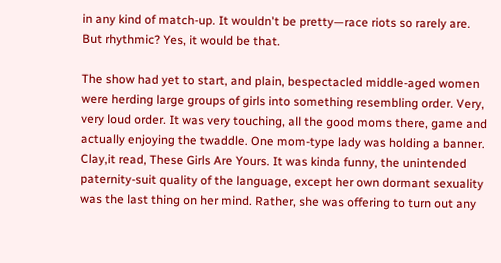in any kind of match-up. It wouldn't be pretty—race riots so rarely are. But rhythmic? Yes, it would be that.

The show had yet to start, and plain, bespectacled middle-aged women were herding large groups of girls into something resembling order. Very, very loud order. It was very touching, all the good moms there, game and actually enjoying the twaddle. One mom-type lady was holding a banner. Clay,it read, These Girls Are Yours. It was kinda funny, the unintended paternity-suit quality of the language, except her own dormant sexuality was the last thing on her mind. Rather, she was offering to turn out any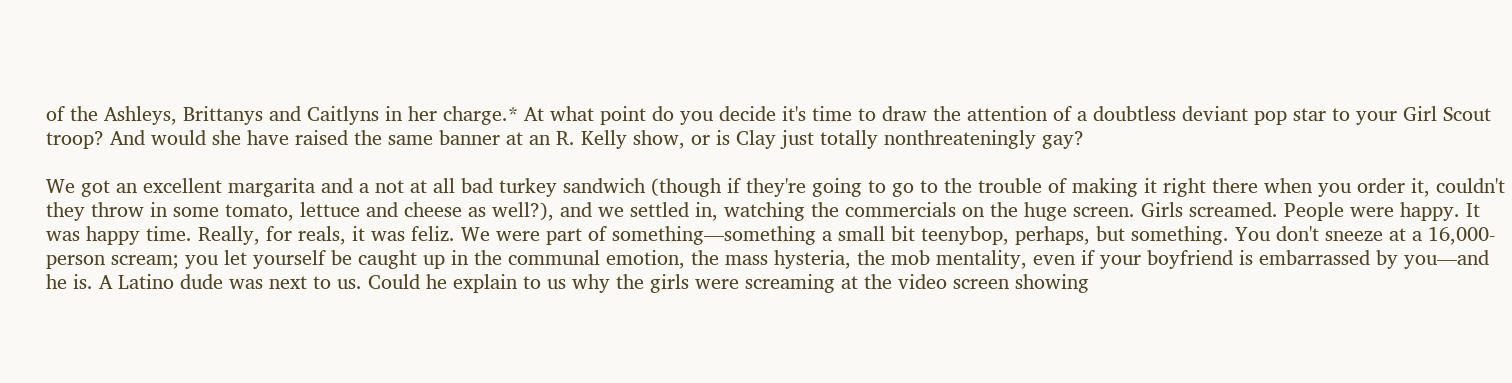of the Ashleys, Brittanys and Caitlyns in her charge.* At what point do you decide it's time to draw the attention of a doubtless deviant pop star to your Girl Scout troop? And would she have raised the same banner at an R. Kelly show, or is Clay just totally nonthreateningly gay?

We got an excellent margarita and a not at all bad turkey sandwich (though if they're going to go to the trouble of making it right there when you order it, couldn't they throw in some tomato, lettuce and cheese as well?), and we settled in, watching the commercials on the huge screen. Girls screamed. People were happy. It was happy time. Really, for reals, it was feliz. We were part of something—something a small bit teenybop, perhaps, but something. You don't sneeze at a 16,000-person scream; you let yourself be caught up in the communal emotion, the mass hysteria, the mob mentality, even if your boyfriend is embarrassed by you—and he is. A Latino dude was next to us. Could he explain to us why the girls were screaming at the video screen showing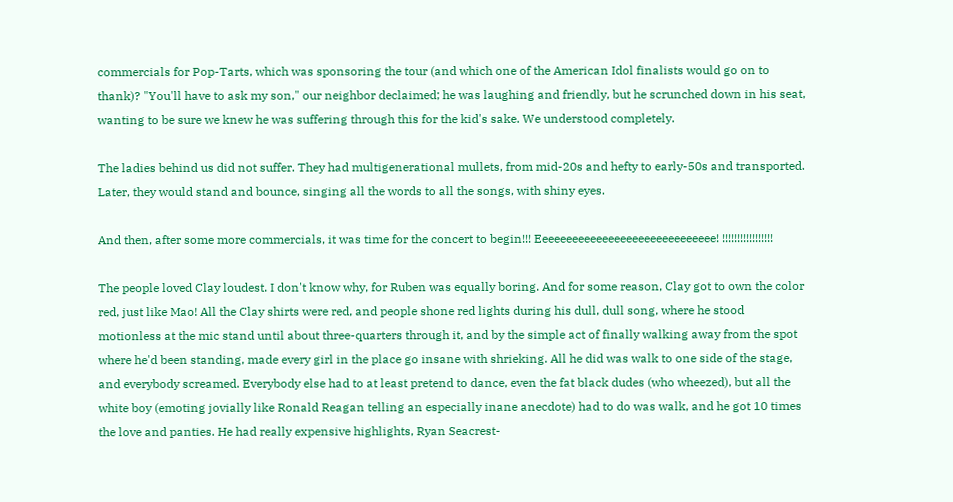commercials for Pop-Tarts, which was sponsoring the tour (and which one of the American Idol finalists would go on to thank)? "You'll have to ask my son," our neighbor declaimed; he was laughing and friendly, but he scrunched down in his seat, wanting to be sure we knew he was suffering through this for the kid's sake. We understood completely.

The ladies behind us did not suffer. They had multigenerational mullets, from mid-20s and hefty to early-50s and transported. Later, they would stand and bounce, singing all the words to all the songs, with shiny eyes.

And then, after some more commercials, it was time for the concert to begin!!! Eeeeeeeeeeeeeeeeeeeeeeeeeeeeee! !!!!!!!!!!!!!!!!!

The people loved Clay loudest. I don't know why, for Ruben was equally boring. And for some reason, Clay got to own the color red, just like Mao! All the Clay shirts were red, and people shone red lights during his dull, dull song, where he stood motionless at the mic stand until about three-quarters through it, and by the simple act of finally walking away from the spot where he'd been standing, made every girl in the place go insane with shrieking. All he did was walk to one side of the stage, and everybody screamed. Everybody else had to at least pretend to dance, even the fat black dudes (who wheezed), but all the white boy (emoting jovially like Ronald Reagan telling an especially inane anecdote) had to do was walk, and he got 10 times the love and panties. He had really expensive highlights, Ryan Seacrest-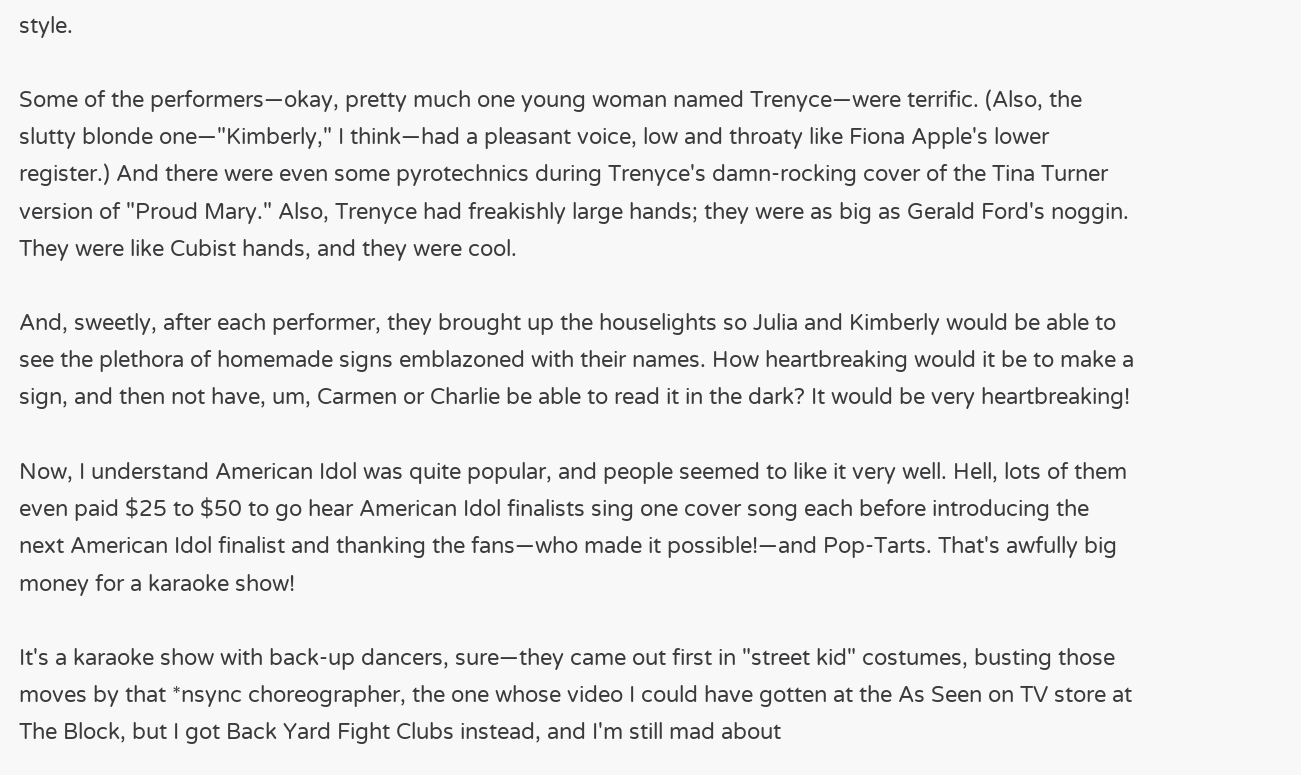style.

Some of the performers—okay, pretty much one young woman named Trenyce—were terrific. (Also, the slutty blonde one—"Kimberly," I think—had a pleasant voice, low and throaty like Fiona Apple's lower register.) And there were even some pyrotechnics during Trenyce's damn-rocking cover of the Tina Turner version of "Proud Mary." Also, Trenyce had freakishly large hands; they were as big as Gerald Ford's noggin. They were like Cubist hands, and they were cool.

And, sweetly, after each performer, they brought up the houselights so Julia and Kimberly would be able to see the plethora of homemade signs emblazoned with their names. How heartbreaking would it be to make a sign, and then not have, um, Carmen or Charlie be able to read it in the dark? It would be very heartbreaking!

Now, I understand American Idol was quite popular, and people seemed to like it very well. Hell, lots of them even paid $25 to $50 to go hear American Idol finalists sing one cover song each before introducing the next American Idol finalist and thanking the fans—who made it possible!—and Pop-Tarts. That's awfully big money for a karaoke show!

It's a karaoke show with back-up dancers, sure—they came out first in "street kid" costumes, busting those moves by that *nsync choreographer, the one whose video I could have gotten at the As Seen on TV store at The Block, but I got Back Yard Fight Clubs instead, and I'm still mad about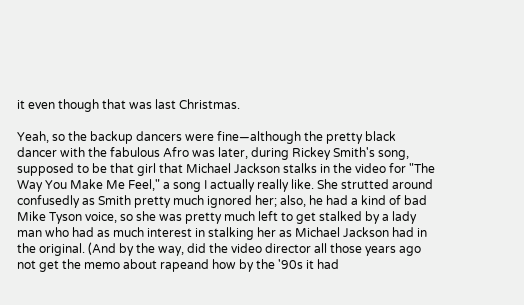it even though that was last Christmas.

Yeah, so the backup dancers were fine—although the pretty black dancer with the fabulous Afro was later, during Rickey Smith's song, supposed to be that girl that Michael Jackson stalks in the video for "The Way You Make Me Feel," a song I actually really like. She strutted around confusedly as Smith pretty much ignored her; also, he had a kind of bad Mike Tyson voice, so she was pretty much left to get stalked by a lady man who had as much interest in stalking her as Michael Jackson had in the original. (And by the way, did the video director all those years ago not get the memo about rapeand how by the '90s it had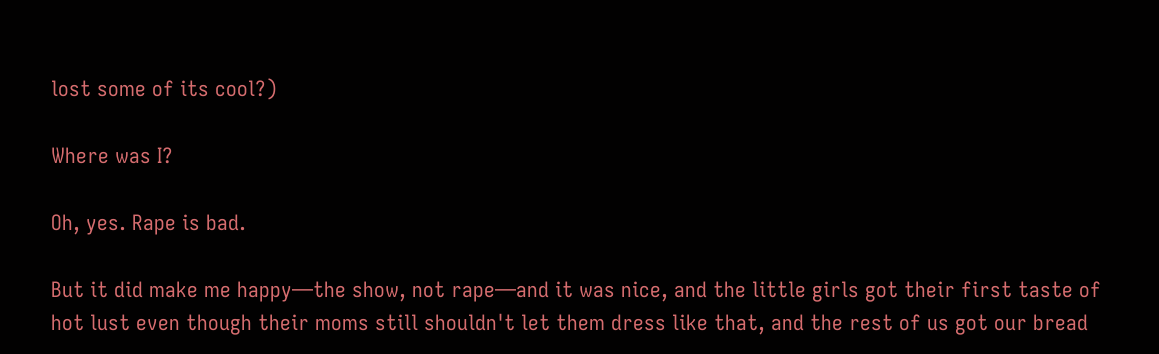lost some of its cool?)

Where was I?

Oh, yes. Rape is bad.

But it did make me happy—the show, not rape—and it was nice, and the little girls got their first taste of hot lust even though their moms still shouldn't let them dress like that, and the rest of us got our bread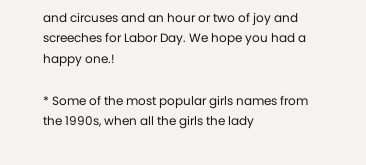and circuses and an hour or two of joy and screeches for Labor Day. We hope you had a happy one.!

* Some of the most popular girls names from the 1990s, when all the girls the lady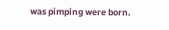was pimping were born.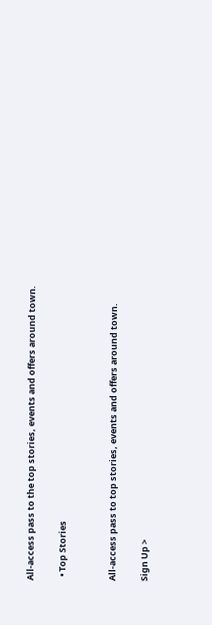All-access pass to the top stories, events and offers around town.

  • Top Stories


All-access pass to top stories, events and offers around town.

Sign Up >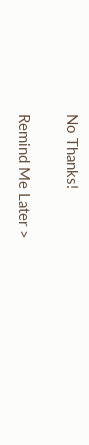No Thanks!

Remind Me Later >